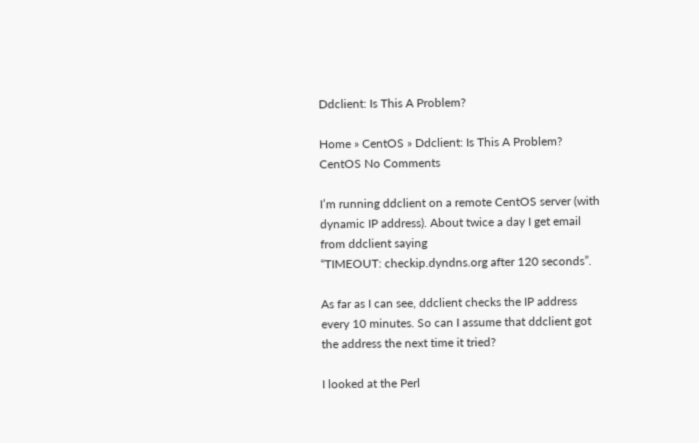Ddclient: Is This A Problem?

Home » CentOS » Ddclient: Is This A Problem?
CentOS No Comments

I’m running ddclient on a remote CentOS server (with dynamic IP address). About twice a day I get email from ddclient saying
“TIMEOUT: checkip.dyndns.org after 120 seconds”.

As far as I can see, ddclient checks the IP address every 10 minutes. So can I assume that ddclient got the address the next time it tried?

I looked at the Perl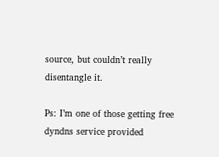source, but couldn’t really disentangle it.

Ps: I’m one of those getting free dyndns service provided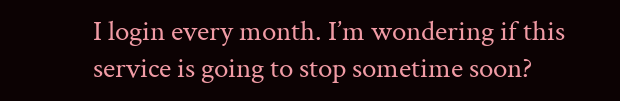I login every month. I’m wondering if this service is going to stop sometime soon?